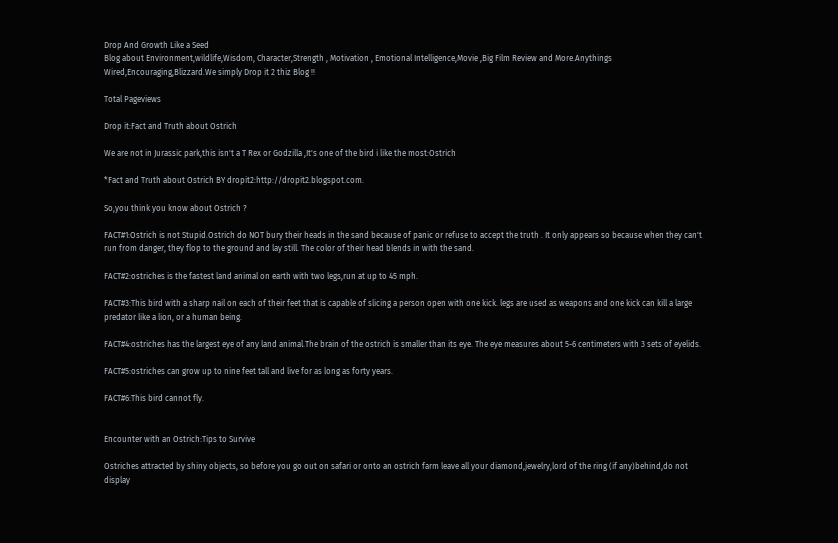Drop And Growth Like a Seed
Blog about Environment,wildlife,Wisdom, Character,Strength , Motivation , Emotional Intelligence,Movie ,Big Film Review and More.Anythings Wired,Encouraging,Blizzard.We simply Drop it 2 thiz Blog !!

Total Pageviews

Drop it:Fact and Truth about Ostrich

We are not in Jurassic park,this isn't a T Rex or Godzilla ,It's one of the bird i like the most:Ostrich

*Fact and Truth about Ostrich BY dropit2:http://dropit2.blogspot.com.

So,you think you know about Ostrich ?

FACT#1:Ostrich is not Stupid.Ostrich do NOT bury their heads in the sand because of panic or refuse to accept the truth . It only appears so because when they can't run from danger, they flop to the ground and lay still. The color of their head blends in with the sand.

FACT#2:ostriches is the fastest land animal on earth with two legs,run at up to 45 mph.

FACT#3:This bird with a sharp nail on each of their feet that is capable of slicing a person open with one kick. legs are used as weapons and one kick can kill a large predator like a lion, or a human being.

FACT#4:ostriches has the largest eye of any land animal.The brain of the ostrich is smaller than its eye. The eye measures about 5-6 centimeters with 3 sets of eyelids.

FACT#5:ostriches can grow up to nine feet tall and live for as long as forty years.

FACT#6:This bird cannot fly.


Encounter with an Ostrich:Tips to Survive

Ostriches attracted by shiny objects, so before you go out on safari or onto an ostrich farm leave all your diamond,jewelry,lord of the ring (if any)behind,do not display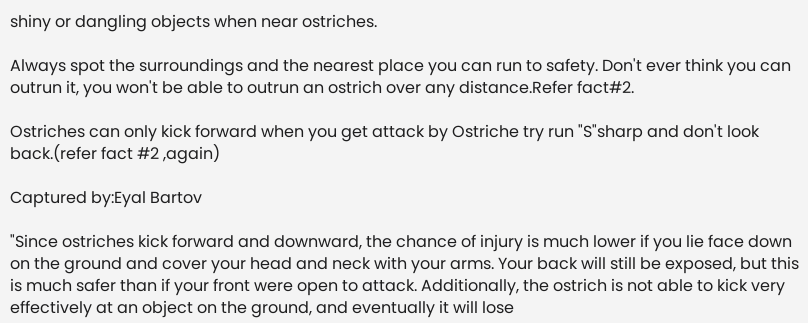shiny or dangling objects when near ostriches.

Always spot the surroundings and the nearest place you can run to safety. Don't ever think you can outrun it, you won't be able to outrun an ostrich over any distance.Refer fact#2.

Ostriches can only kick forward when you get attack by Ostriche try run "S"sharp and don't look back.(refer fact #2 ,again)

Captured by:Eyal Bartov

"Since ostriches kick forward and downward, the chance of injury is much lower if you lie face down on the ground and cover your head and neck with your arms. Your back will still be exposed, but this is much safer than if your front were open to attack. Additionally, the ostrich is not able to kick very effectively at an object on the ground, and eventually it will lose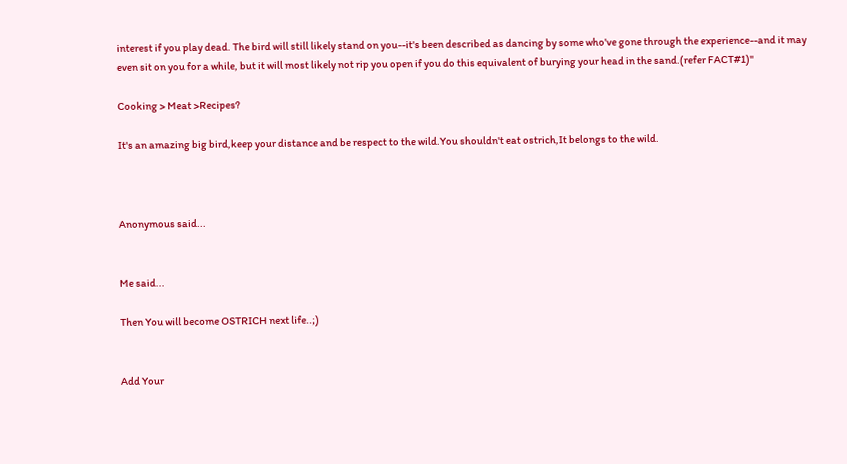interest if you play dead. The bird will still likely stand on you--it's been described as dancing by some who've gone through the experience--and it may even sit on you for a while, but it will most likely not rip you open if you do this equivalent of burying your head in the sand.(refer FACT#1)"

Cooking > Meat >Recipes?

It's an amazing big bird,keep your distance and be respect to the wild.You shouldn't eat ostrich,It belongs to the wild.



Anonymous said...


Me said...

Then You will become OSTRICH next life..;)


Add Your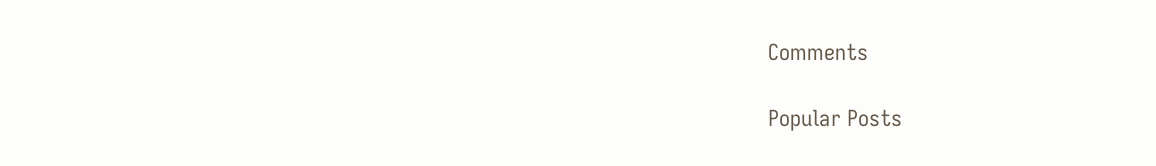Comments

Popular Posts